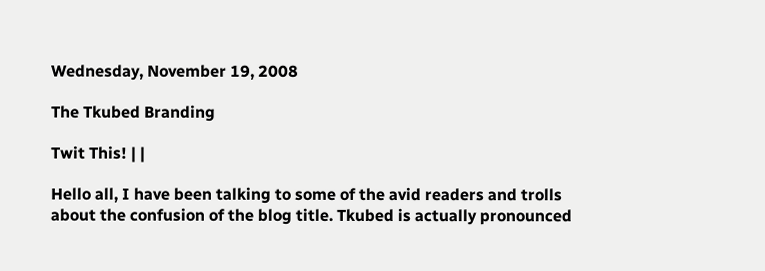Wednesday, November 19, 2008

The Tkubed Branding

Twit This! | |

Hello all, I have been talking to some of the avid readers and trolls about the confusion of the blog title. Tkubed is actually pronounced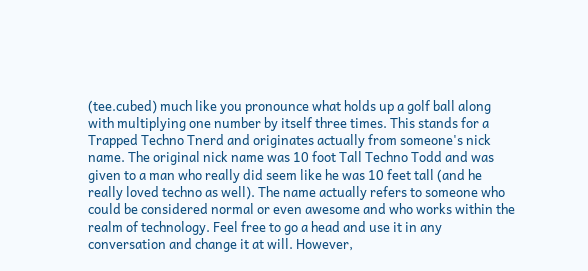(tee.cubed) much like you pronounce what holds up a golf ball along with multiplying one number by itself three times. This stands for a Trapped Techno Tnerd and originates actually from someone's nick name. The original nick name was 10 foot Tall Techno Todd and was given to a man who really did seem like he was 10 feet tall (and he really loved techno as well). The name actually refers to someone who could be considered normal or even awesome and who works within the realm of technology. Feel free to go a head and use it in any conversation and change it at will. However,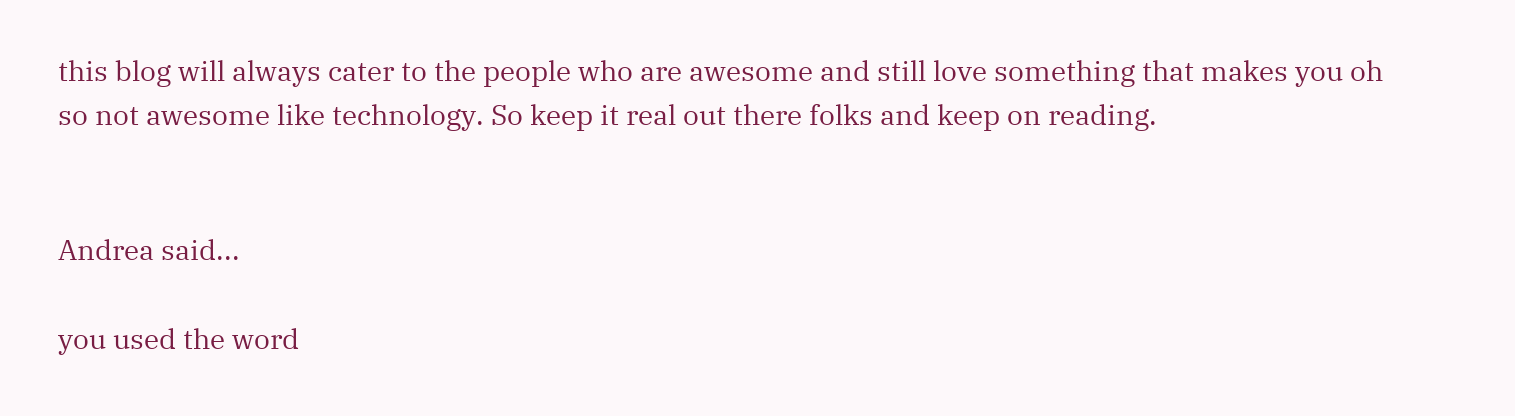this blog will always cater to the people who are awesome and still love something that makes you oh so not awesome like technology. So keep it real out there folks and keep on reading.


Andrea said...

you used the word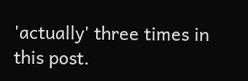'actually' three times in this post.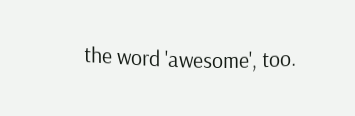the word 'awesome', too.